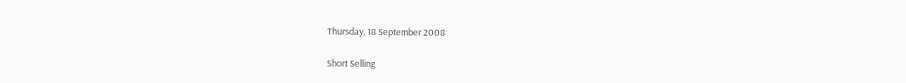Thursday, 18 September 2008

Short Selling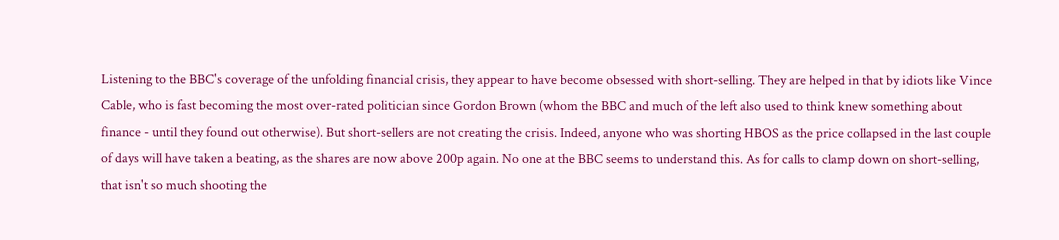Listening to the BBC's coverage of the unfolding financial crisis, they appear to have become obsessed with short-selling. They are helped in that by idiots like Vince Cable, who is fast becoming the most over-rated politician since Gordon Brown (whom the BBC and much of the left also used to think knew something about finance - until they found out otherwise). But short-sellers are not creating the crisis. Indeed, anyone who was shorting HBOS as the price collapsed in the last couple of days will have taken a beating, as the shares are now above 200p again. No one at the BBC seems to understand this. As for calls to clamp down on short-selling, that isn't so much shooting the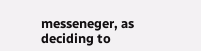messeneger, as deciding to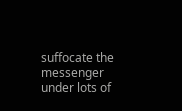suffocate the messenger under lots of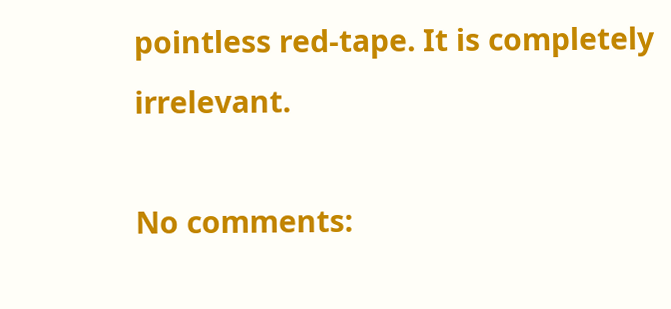pointless red-tape. It is completely irrelevant.

No comments: